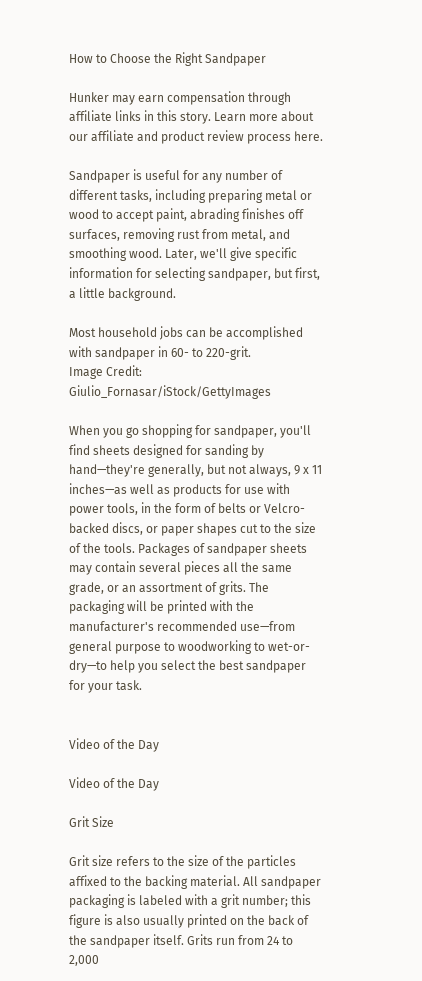How to Choose the Right Sandpaper

Hunker may earn compensation through affiliate links in this story. Learn more about our affiliate and product review process here.

Sandpaper is useful for any number of different tasks, including preparing metal or wood to accept paint, abrading finishes off surfaces, removing rust from metal, and smoothing wood. Later, we'll give specific information for selecting sandpaper, but first, a little background.

Most household jobs can be accomplished with sandpaper in 60- to 220-grit.
Image Credit: Giulio_Fornasar/iStock/GettyImages

When you go shopping for sandpaper, you'll find sheets designed for sanding by hand—they're generally, but not always, 9 x 11 inches—as well as products for use with power tools, in the form of belts or Velcro-backed discs, or paper shapes cut to the size of the tools. Packages of sandpaper sheets may contain several pieces all the same grade, or an assortment of grits. The packaging will be printed with the manufacturer's recommended use—from general purpose to woodworking to wet-or-dry—to help you select the best sandpaper for your task.


Video of the Day

Video of the Day

Grit Size

Grit size refers to the size of the particles affixed to the backing material. All sandpaper packaging is labeled with a grit number; this figure is also usually printed on the back of the sandpaper itself. Grits run from 24 to 2,000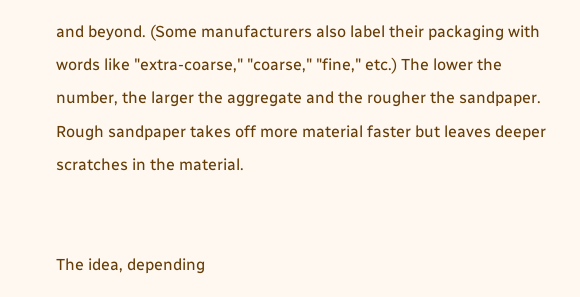and beyond. (Some manufacturers also label their packaging with words like "extra-coarse," "coarse," "fine," etc.) The lower the number, the larger the aggregate and the rougher the sandpaper. Rough sandpaper takes off more material faster but leaves deeper scratches in the material.


The idea, depending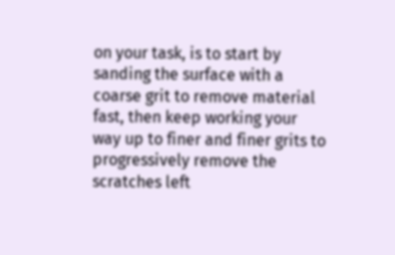on your task, is to start by sanding the surface with a coarse grit to remove material fast, then keep working your way up to finer and finer grits to progressively remove the scratches left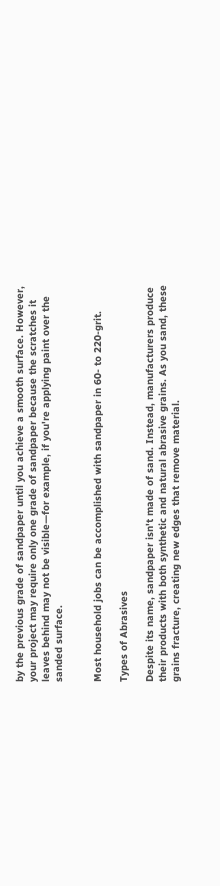by the previous grade of sandpaper until you achieve a smooth surface. However, your project may require only one grade of sandpaper because the scratches it leaves behind may not be visible—for example, if you're applying paint over the sanded surface.


Most household jobs can be accomplished with sandpaper in 60- to 220-grit.

Types of Abrasives

Despite its name, sandpaper isn't made of sand. Instead, manufacturers produce their products with both synthetic and natural abrasive grains. As you sand, these grains fracture, creating new edges that remove material.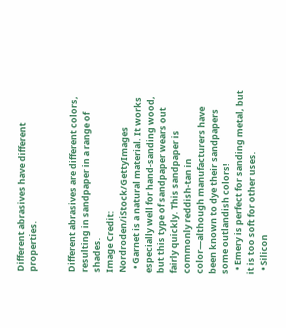Different abrasives have different properties.


Different abrasives are different colors, resulting in sandpaper in a range of shades.
Image Credit: Nordroden/iStock/GettyImages
  • Garnet is a natural material. It works especially well for hand-sanding wood, but this type of sandpaper wears out fairly quickly. This sandpaper is commonly reddish-tan in color—although manufacturers have been known to dye their sandpapers some outlandish colors!
  • Emery is perfect for sanding metal, but it is too soft for other uses.
  • Silicon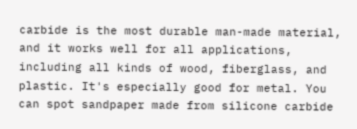carbide is the most durable man-made material, and it works well for all applications, including all kinds of wood, fiberglass, and plastic. It's especially good for metal. You can spot sandpaper made from silicone carbide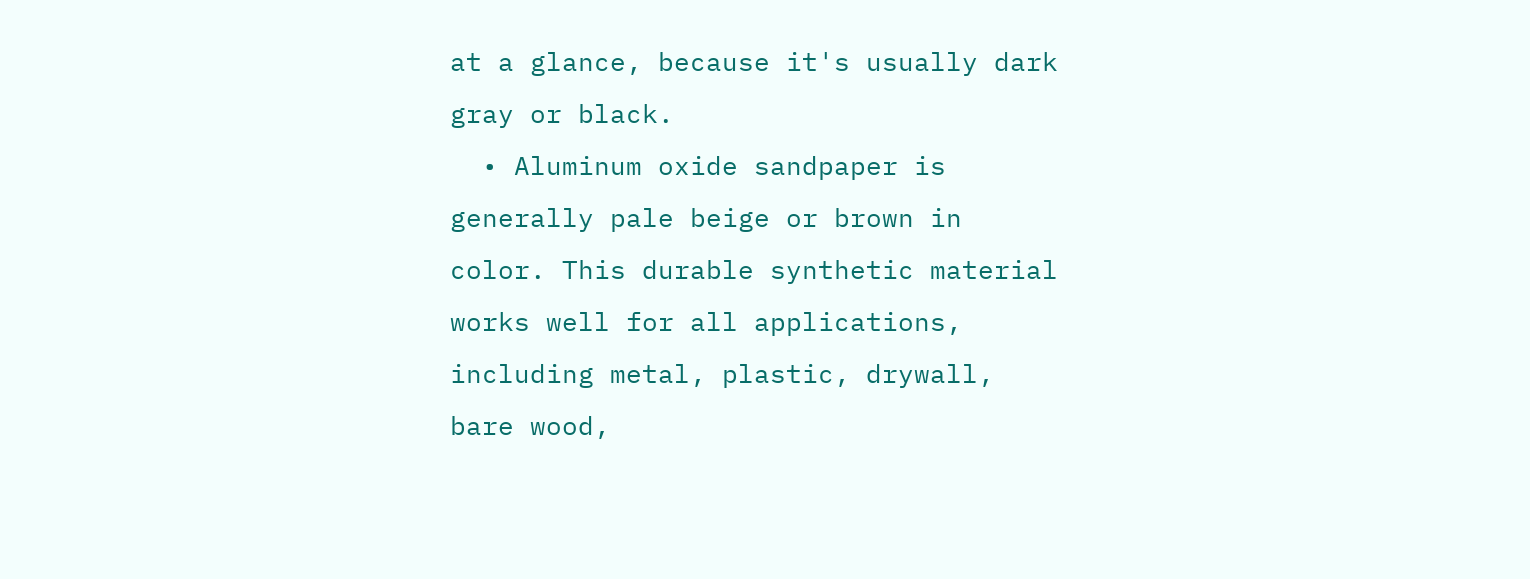at a glance, because it's usually dark gray or black.
  • Aluminum oxide sandpaper is generally pale beige or brown in color. This durable synthetic material works well for all applications, including metal, plastic, drywall, bare wood,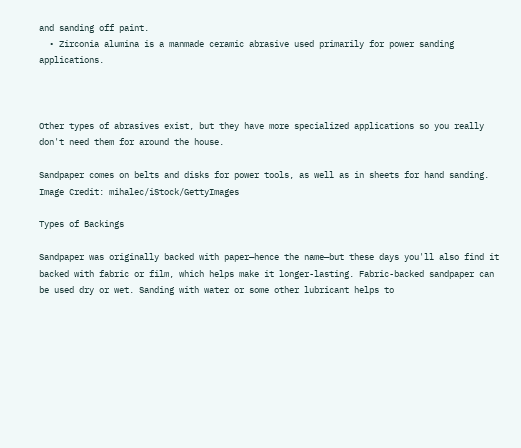and sanding off paint.
  • Zirconia alumina is a manmade ceramic abrasive used primarily for power sanding applications.



Other types of abrasives exist, but they have more specialized applications so you really don't need them for around the house.

Sandpaper comes on belts and disks for power tools, as well as in sheets for hand sanding.
Image Credit: mihalec/iStock/GettyImages

Types of Backings

Sandpaper was originally backed with paper—hence the name—but these days you'll also find it backed with fabric or film, which helps make it longer-lasting. Fabric-backed sandpaper can be used dry or wet. Sanding with water or some other lubricant helps to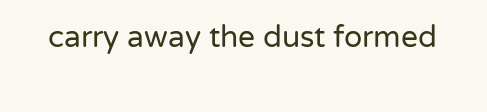carry away the dust formed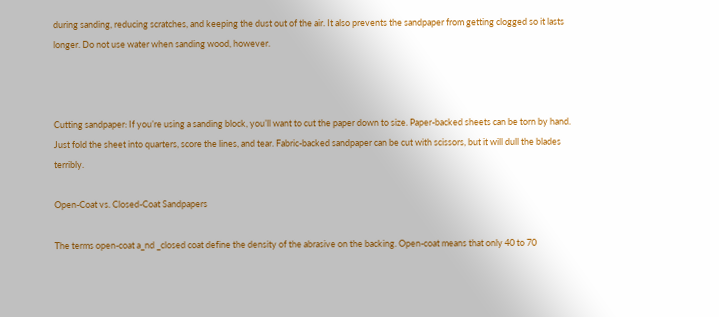during sanding, reducing scratches, and keeping the dust out of the air. It also prevents the sandpaper from getting clogged so it lasts longer. Do not use water when sanding wood, however.



Cutting sandpaper: If you’re using a sanding block, you’ll want to cut the paper down to size. Paper-backed sheets can be torn by hand. Just fold the sheet into quarters, score the lines, and tear. Fabric-backed sandpaper can be cut with scissors, but it will dull the blades terribly.

Open-Coat vs. Closed-Coat Sandpapers

The terms open-coat a_nd _closed coat define the density of the abrasive on the backing. Open-coat means that only 40 to 70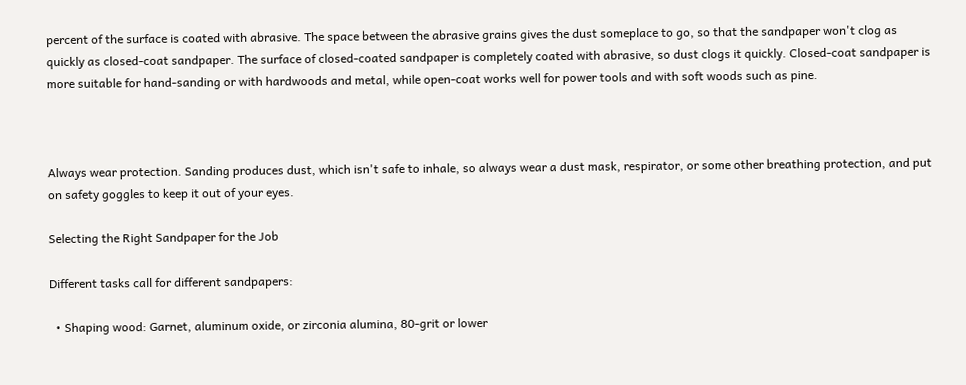percent of the surface is coated with abrasive. The space between the abrasive grains gives the dust someplace to go, so that the sandpaper won't clog as quickly as closed-coat sandpaper. The surface of closed-coated sandpaper is completely coated with abrasive, so dust clogs it quickly. Closed-coat sandpaper is more suitable for hand-sanding or with hardwoods and metal, while open-coat works well for power tools and with soft woods such as pine.



Always wear protection. Sanding produces dust, which isn't safe to inhale, so always wear a dust mask, respirator, or some other breathing protection, and put on safety goggles to keep it out of your eyes.

Selecting the Right Sandpaper for the Job

Different tasks call for different sandpapers:

  • Shaping wood: Garnet, aluminum oxide, or zirconia alumina, 80-grit or lower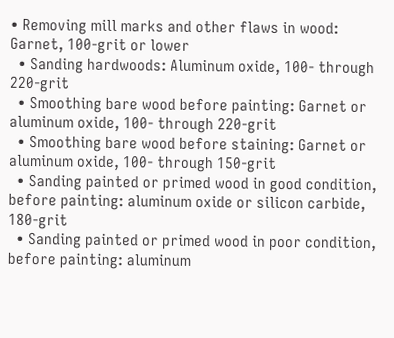• Removing mill marks and other flaws in wood: Garnet, 100-grit or lower
  • Sanding hardwoods: Aluminum oxide, 100- through 220-grit
  • Smoothing bare wood before painting: Garnet or aluminum oxide, 100- through 220-grit
  • Smoothing bare wood before staining: Garnet or aluminum oxide, 100- through 150-grit
  • Sanding painted or primed wood in good condition, before painting: aluminum oxide or silicon carbide, 180-grit
  • Sanding painted or primed wood in poor condition, before painting: aluminum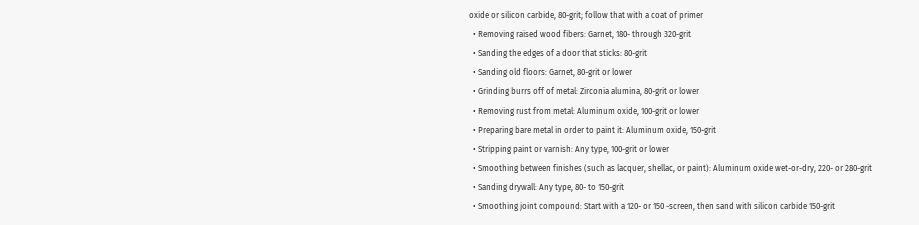oxide or silicon carbide, 80-grit; follow that with a coat of primer
  • Removing raised wood fibers: Garnet, 180- through 320-grit
  • Sanding the edges of a door that sticks: 80-grit
  • Sanding old floors: Garnet, 80-grit or lower
  • Grinding burrs off of metal: Zirconia alumina, 80-grit or lower
  • Removing rust from metal: Aluminum oxide, 100-grit or lower
  • Preparing bare metal in order to paint it: Aluminum oxide, 150-grit
  • Stripping paint or varnish: Any type, 100-grit or lower
  • Smoothing between finishes (such as lacquer, shellac, or paint): Aluminum oxide wet-or-dry, 220- or 280-grit
  • Sanding drywall: Any type, 80- to 150-grit
  • Smoothing joint compound: Start with a 120- or 150 -screen, then sand with silicon carbide 150-grit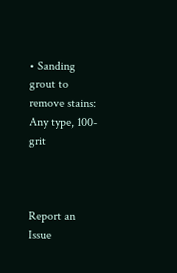• Sanding grout to remove stains: Any type, 100-grit



Report an Issue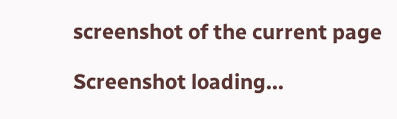screenshot of the current page

Screenshot loading...